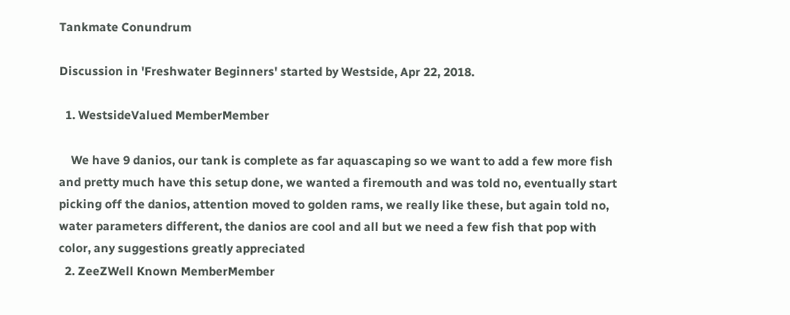Tankmate Conundrum

Discussion in 'Freshwater Beginners' started by Westside, Apr 22, 2018.

  1. WestsideValued MemberMember

    We have 9 danios, our tank is complete as far aquascaping so we want to add a few more fish and pretty much have this setup done, we wanted a firemouth and was told no, eventually start picking off the danios, attention moved to golden rams, we really like these, but again told no, water parameters different, the danios are cool and all but we need a few fish that pop with color, any suggestions greatly appreciated
  2. ZeeZWell Known MemberMember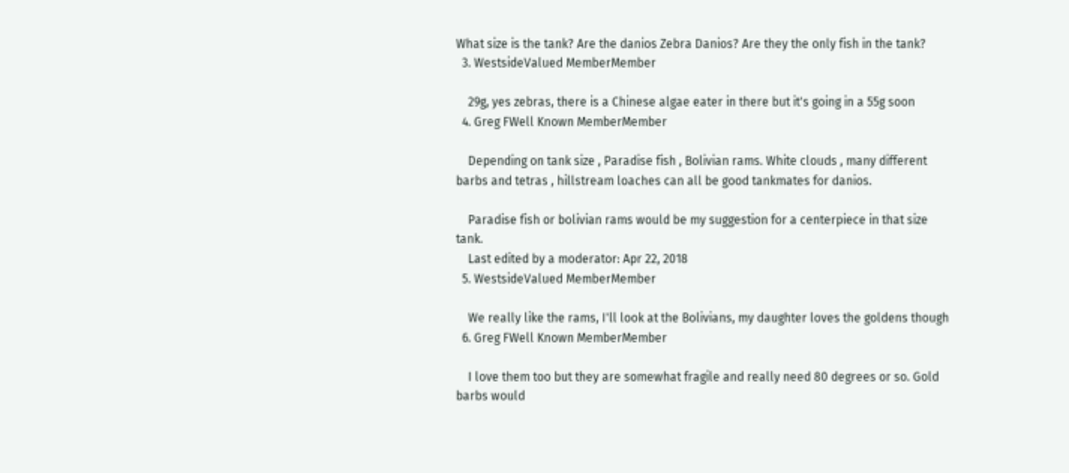What size is the tank? Are the danios Zebra Danios? Are they the only fish in the tank?
  3. WestsideValued MemberMember

    29g, yes zebras, there is a Chinese algae eater in there but it's going in a 55g soon
  4. Greg FWell Known MemberMember

    Depending on tank size , Paradise fish , Bolivian rams. White clouds , many different barbs and tetras , hillstream loaches can all be good tankmates for danios.

    Paradise fish or bolivian rams would be my suggestion for a centerpiece in that size tank.
    Last edited by a moderator: Apr 22, 2018
  5. WestsideValued MemberMember

    We really like the rams, I'll look at the Bolivians, my daughter loves the goldens though
  6. Greg FWell Known MemberMember

    I love them too but they are somewhat fragile and really need 80 degrees or so. Gold barbs would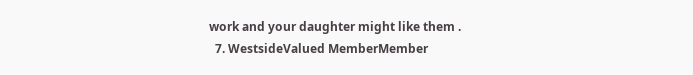work and your daughter might like them .
  7. WestsideValued MemberMember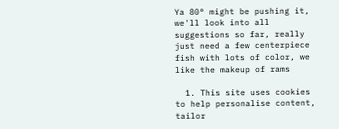Ya 80° might be pushing it, we'll look into all suggestions so far, really just need a few centerpiece fish with lots of color, we like the makeup of rams

  1. This site uses cookies to help personalise content, tailor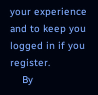your experience and to keep you logged in if you register.
    By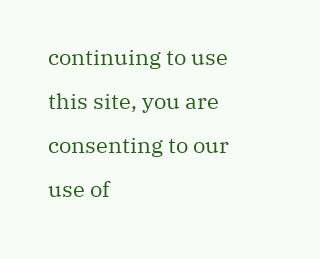continuing to use this site, you are consenting to our use of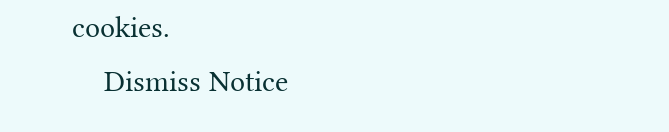cookies.
    Dismiss Notice